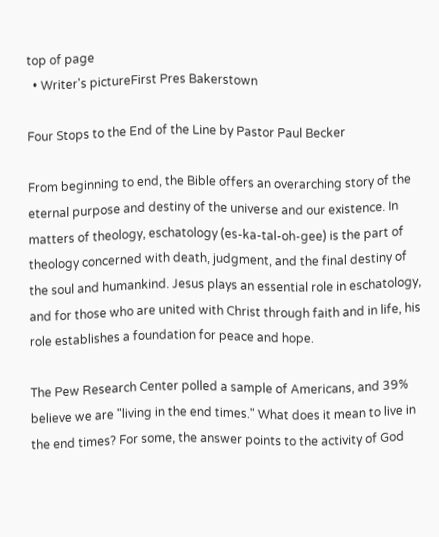top of page
  • Writer's pictureFirst Pres Bakerstown

Four Stops to the End of the Line by Pastor Paul Becker

From beginning to end, the Bible offers an overarching story of the eternal purpose and destiny of the universe and our existence. In matters of theology, eschatology (es-ka-tal-oh-gee) is the part of theology concerned with death, judgment, and the final destiny of the soul and humankind. Jesus plays an essential role in eschatology, and for those who are united with Christ through faith and in life, his role establishes a foundation for peace and hope.

The Pew Research Center polled a sample of Americans, and 39% believe we are "living in the end times." What does it mean to live in the end times? For some, the answer points to the activity of God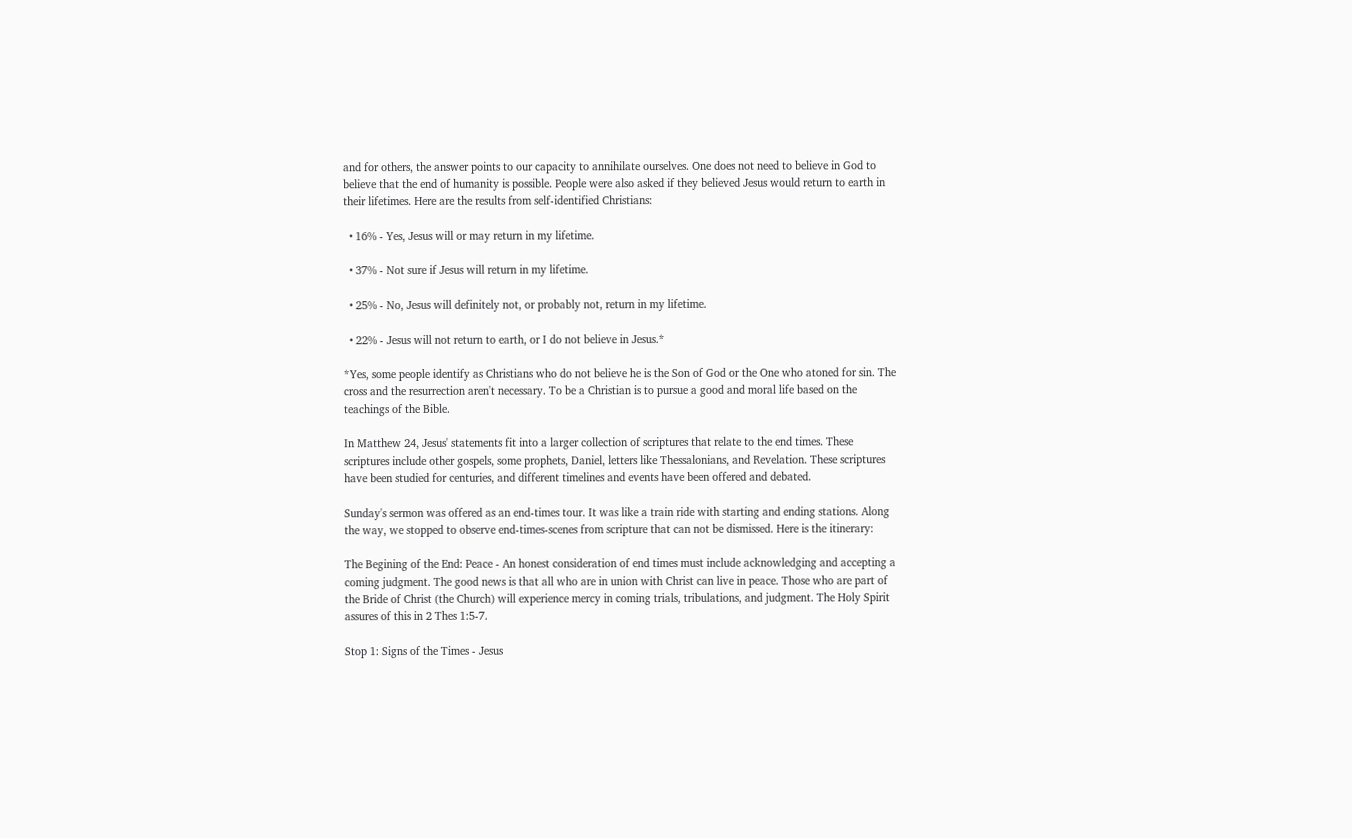and for others, the answer points to our capacity to annihilate ourselves. One does not need to believe in God to believe that the end of humanity is possible. People were also asked if they believed Jesus would return to earth in their lifetimes. Here are the results from self-identified Christians:

  • 16% - Yes, Jesus will or may return in my lifetime.

  • 37% - Not sure if Jesus will return in my lifetime.

  • 25% - No, Jesus will definitely not, or probably not, return in my lifetime.

  • 22% - Jesus will not return to earth, or I do not believe in Jesus.*

*Yes, some people identify as Christians who do not believe he is the Son of God or the One who atoned for sin. The cross and the resurrection aren't necessary. To be a Christian is to pursue a good and moral life based on the teachings of the Bible.

In Matthew 24, Jesus' statements fit into a larger collection of scriptures that relate to the end times. These scriptures include other gospels, some prophets, Daniel, letters like Thessalonians, and Revelation. These scriptures have been studied for centuries, and different timelines and events have been offered and debated.

Sunday's sermon was offered as an end-times tour. It was like a train ride with starting and ending stations. Along the way, we stopped to observe end-times-scenes from scripture that can not be dismissed. Here is the itinerary:

The Begining of the End: Peace - An honest consideration of end times must include acknowledging and accepting a coming judgment. The good news is that all who are in union with Christ can live in peace. Those who are part of the Bride of Christ (the Church) will experience mercy in coming trials, tribulations, and judgment. The Holy Spirit assures of this in 2 Thes 1:5-7.

Stop 1: Signs of the Times - Jesus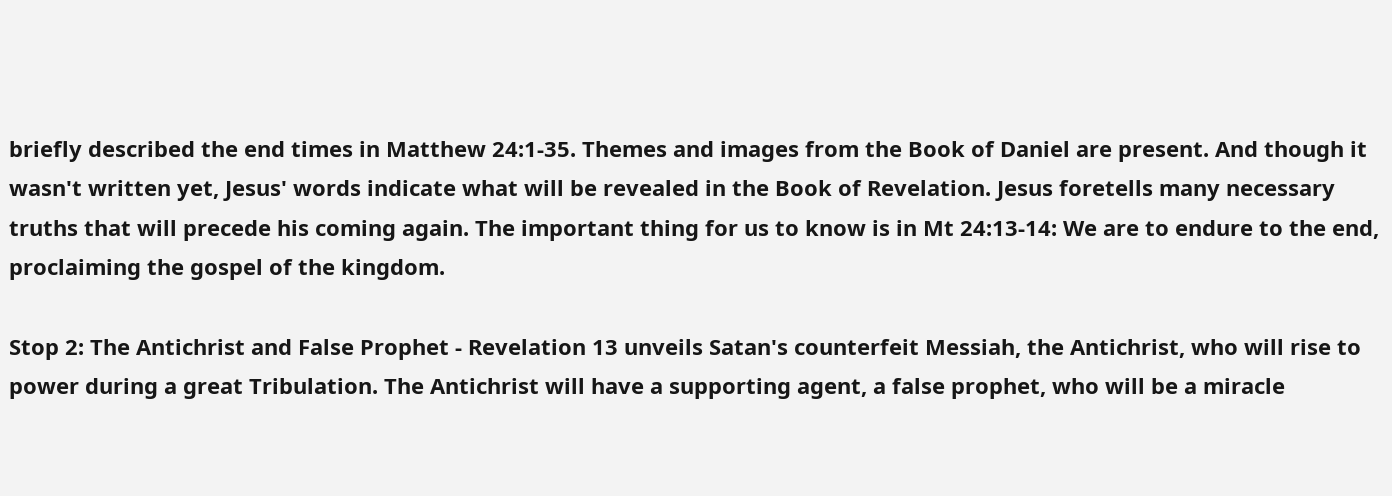briefly described the end times in Matthew 24:1-35. Themes and images from the Book of Daniel are present. And though it wasn't written yet, Jesus' words indicate what will be revealed in the Book of Revelation. Jesus foretells many necessary truths that will precede his coming again. The important thing for us to know is in Mt 24:13-14: We are to endure to the end, proclaiming the gospel of the kingdom.

Stop 2: The Antichrist and False Prophet - Revelation 13 unveils Satan's counterfeit Messiah, the Antichrist, who will rise to power during a great Tribulation. The Antichrist will have a supporting agent, a false prophet, who will be a miracle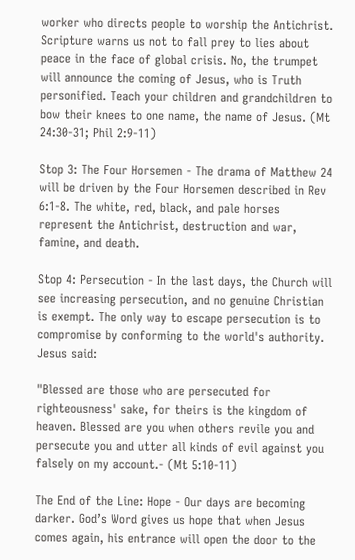worker who directs people to worship the Antichrist. Scripture warns us not to fall prey to lies about peace in the face of global crisis. No, the trumpet will announce the coming of Jesus, who is Truth personified. Teach your children and grandchildren to bow their knees to one name, the name of Jesus. (Mt 24:30-31; Phil 2:9-11)

Stop 3: The Four Horsemen - The drama of Matthew 24 will be driven by the Four Horsemen described in Rev 6:1-8. The white, red, black, and pale horses represent the Antichrist, destruction and war, famine, and death.

Stop 4: Persecution - In the last days, the Church will see increasing persecution, and no genuine Christian is exempt. The only way to escape persecution is to compromise by conforming to the world's authority. Jesus said:

"Blessed are those who are persecuted for righteousness' sake, for theirs is the kingdom of heaven. Blessed are you when others revile you and persecute you and utter all kinds of evil against you falsely on my account.- (Mt 5:10-11)

The End of the Line: Hope - Our days are becoming darker. God’s Word gives us hope that when Jesus comes again, his entrance will open the door to the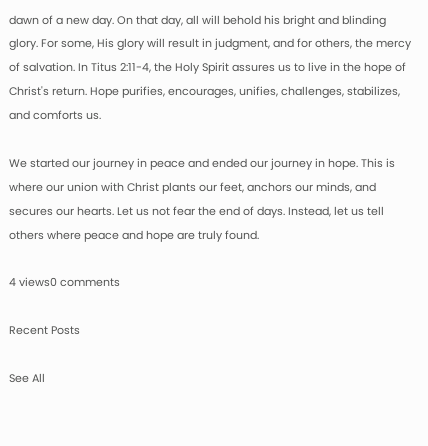dawn of a new day. On that day, all will behold his bright and blinding glory. For some, His glory will result in judgment, and for others, the mercy of salvation. In Titus 2:11-4, the Holy Spirit assures us to live in the hope of Christ's return. Hope purifies, encourages, unifies, challenges, stabilizes, and comforts us.

We started our journey in peace and ended our journey in hope. This is where our union with Christ plants our feet, anchors our minds, and secures our hearts. Let us not fear the end of days. Instead, let us tell others where peace and hope are truly found.

4 views0 comments

Recent Posts

See All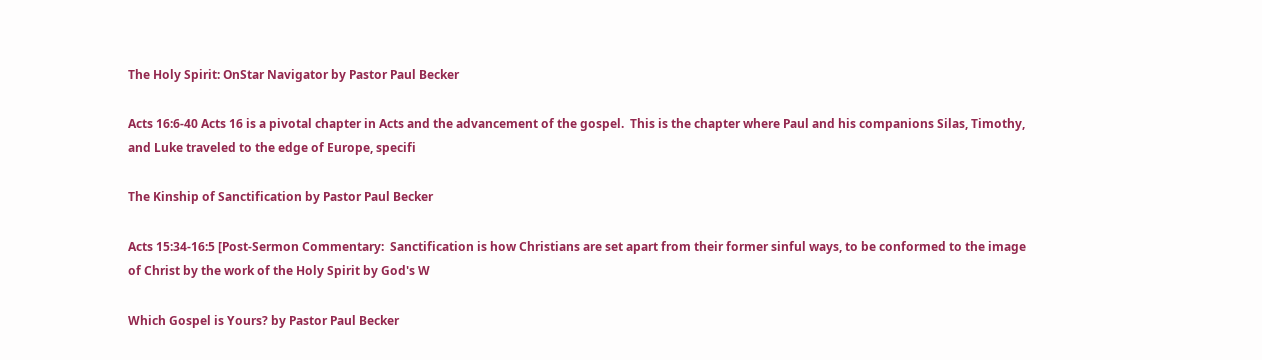The Holy Spirit: OnStar Navigator by Pastor Paul Becker

Acts 16:6-40 Acts 16 is a pivotal chapter in Acts and the advancement of the gospel.  This is the chapter where Paul and his companions Silas, Timothy, and Luke traveled to the edge of Europe, specifi

The Kinship of Sanctification by Pastor Paul Becker

Acts 15:34-16:5 [Post-Sermon Commentary:  Sanctification is how Christians are set apart from their former sinful ways, to be conformed to the image of Christ by the work of the Holy Spirit by God's W

Which Gospel is Yours? by Pastor Paul Becker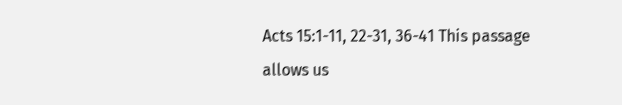Acts 15:1-11, 22-31, 36-41 This passage allows us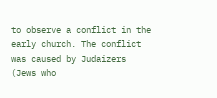to observe a conflict in the early church. The conflict was caused by Judaizers (Jews who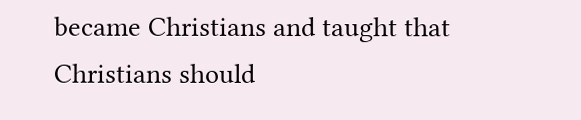became Christians and taught that Christians should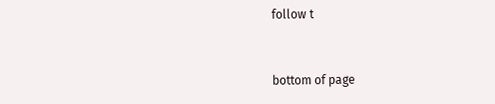follow t


bottom of page